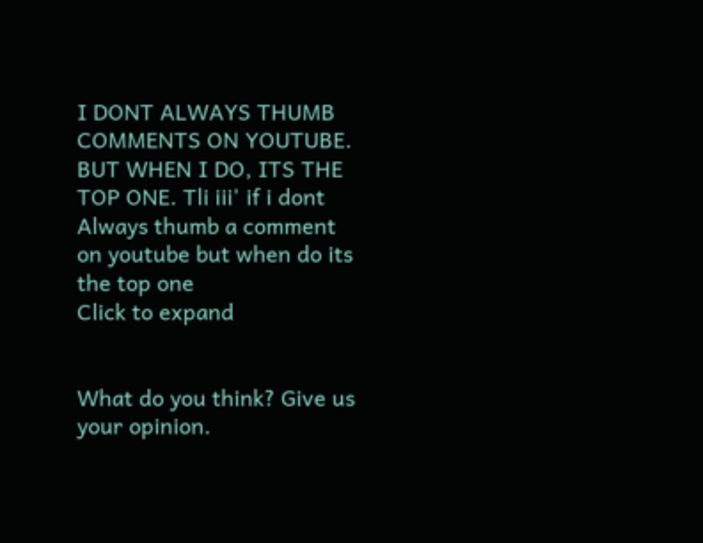I DONT ALWAYS THUMB COMMENTS ON YOUTUBE. BUT WHEN I DO, ITS THE TOP ONE. Tli iii' if i dont Always thumb a comment on youtube but when do its the top one
Click to expand


What do you think? Give us your opinion.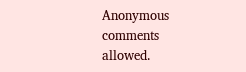Anonymous comments allowed.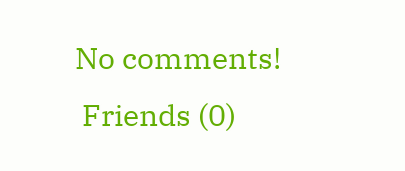No comments!
 Friends (0)